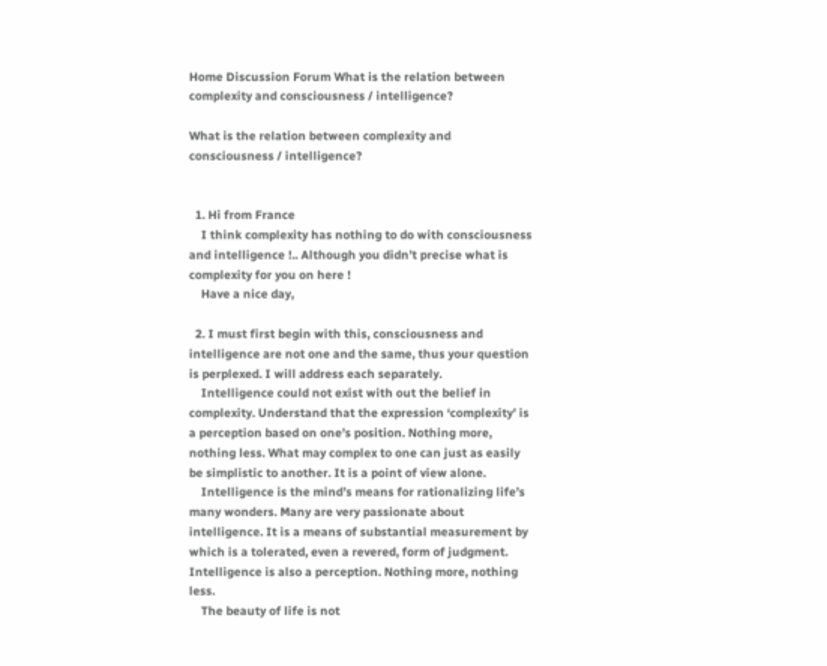Home Discussion Forum What is the relation between complexity and consciousness / intelligence?

What is the relation between complexity and consciousness / intelligence?


  1. Hi from France
    I think complexity has nothing to do with consciousness and intelligence !.. Although you didn’t precise what is complexity for you on here !
    Have a nice day,

  2. I must first begin with this, consciousness and intelligence are not one and the same, thus your question is perplexed. I will address each separately.
    Intelligence could not exist with out the belief in complexity. Understand that the expression ‘complexity’ is a perception based on one’s position. Nothing more, nothing less. What may complex to one can just as easily be simplistic to another. It is a point of view alone.
    Intelligence is the mind’s means for rationalizing life’s many wonders. Many are very passionate about intelligence. It is a means of substantial measurement by which is a tolerated, even a revered, form of judgment. Intelligence is also a perception. Nothing more, nothing less.
    The beauty of life is not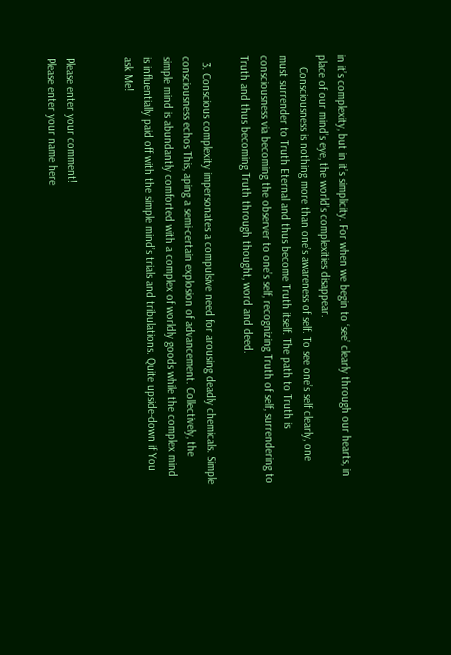in it’s complexity, but in it’s simplicity. For when we begin to ‘see’ clearly through our hearts, in place of our mind’s eye, the world’s complexities disappear.
    Consciousness is nothing more than one’s awareness of self. To see one’s self clearly, one must surrender to Truth Eternal and thus become Truth itself. The path to Truth is consciousness via becoming the observer to one’s self, recognizing Truth of self, surrendering to Truth and thus becoming Truth through thought, word and deed.

  3. Conscious complexity impersonates a compulsive need for arousing deadly chemicals. Simple consciousness echos This, aping a semi-certain explosion of advancement. Collectively, the simple mind is abundantly comforted with a complex of worldly goods while the complex mind is influentially paid off with the simple mind’s trials and tribulations. Quite upside-down if You ask Me!


Please enter your comment!
Please enter your name here